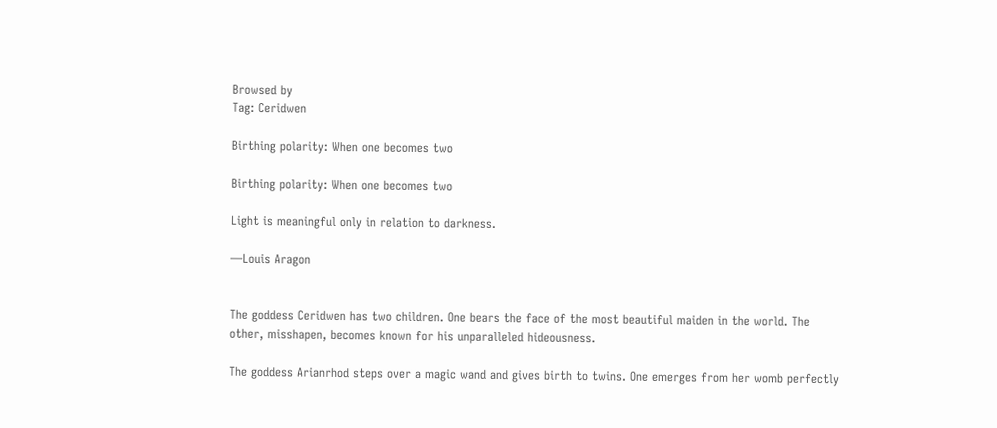Browsed by
Tag: Ceridwen

Birthing polarity: When one becomes two

Birthing polarity: When one becomes two

Light is meaningful only in relation to darkness.

—Louis Aragon


The goddess Ceridwen has two children. One bears the face of the most beautiful maiden in the world. The other, misshapen, becomes known for his unparalleled hideousness.

The goddess Arianrhod steps over a magic wand and gives birth to twins. One emerges from her womb perfectly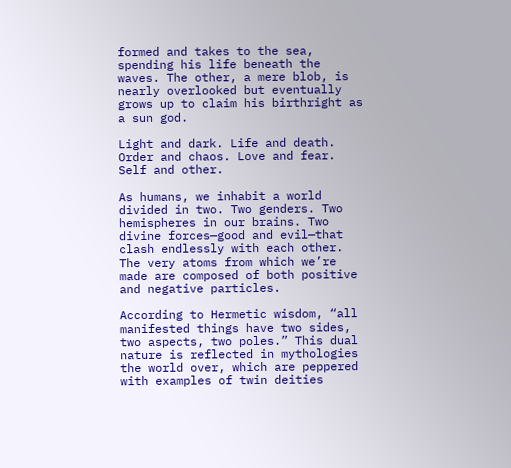formed and takes to the sea, spending his life beneath the waves. The other, a mere blob, is nearly overlooked but eventually grows up to claim his birthright as a sun god.

Light and dark. Life and death. Order and chaos. Love and fear. Self and other.

As humans, we inhabit a world divided in two. Two genders. Two hemispheres in our brains. Two divine forces—good and evil—that clash endlessly with each other. The very atoms from which we’re made are composed of both positive and negative particles.

According to Hermetic wisdom, “all manifested things have two sides, two aspects, two poles.” This dual nature is reflected in mythologies the world over, which are peppered with examples of twin deities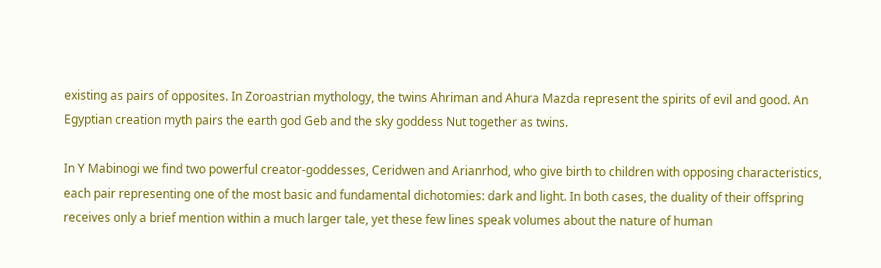existing as pairs of opposites. In Zoroastrian mythology, the twins Ahriman and Ahura Mazda represent the spirits of evil and good. An Egyptian creation myth pairs the earth god Geb and the sky goddess Nut together as twins.

In Y Mabinogi we find two powerful creator-goddesses, Ceridwen and Arianrhod, who give birth to children with opposing characteristics, each pair representing one of the most basic and fundamental dichotomies: dark and light. In both cases, the duality of their offspring receives only a brief mention within a much larger tale, yet these few lines speak volumes about the nature of human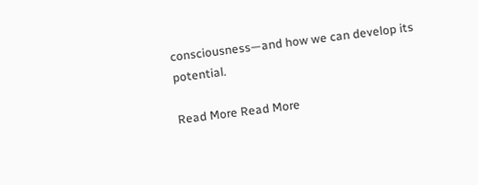consciousness—and how we can develop its potential.

Read More Read More